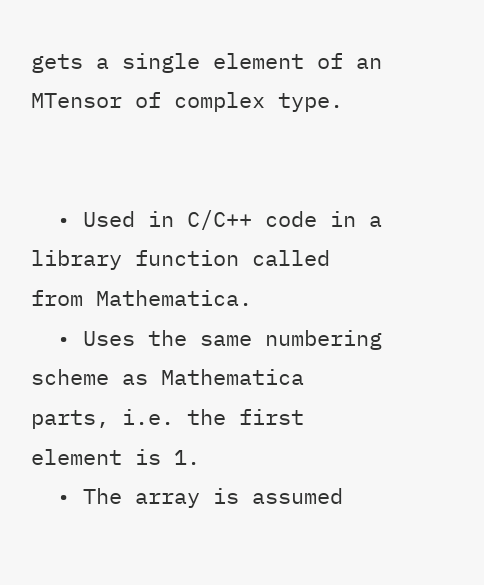gets a single element of an MTensor of complex type.


  • Used in C/C++ code in a library function called from Mathematica.
  • Uses the same numbering scheme as Mathematica parts, i.e. the first element is 1.
  • The array is assumed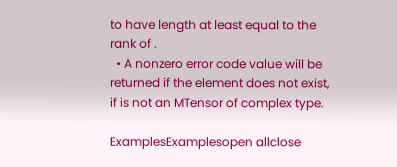to have length at least equal to the rank of .
  • A nonzero error code value will be returned if the element does not exist, if is not an MTensor of complex type.

ExamplesExamplesopen allclose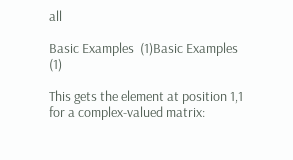all

Basic Examples  (1)Basic Examples  (1)

This gets the element at position 1,1 for a complex-valued matrix: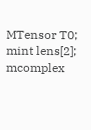MTensor T0;
mint lens[2];
mcomplex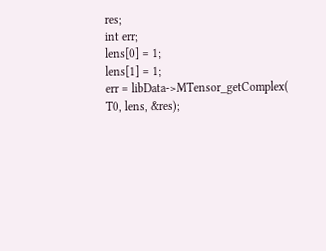res;
int err;
lens[0] = 1;
lens[1] = 1;
err = libData->MTensor_getComplex( T0, lens, &res);